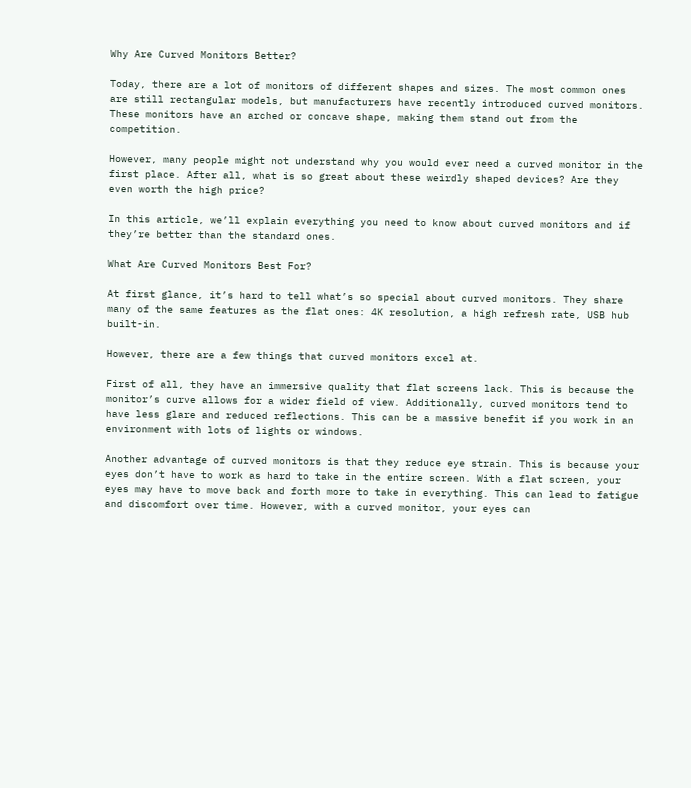Why Are Curved Monitors Better?

Today, there are a lot of monitors of different shapes and sizes. The most common ones are still rectangular models, but manufacturers have recently introduced curved monitors. These monitors have an arched or concave shape, making them stand out from the competition.

However, many people might not understand why you would ever need a curved monitor in the first place. After all, what is so great about these weirdly shaped devices? Are they even worth the high price?

In this article, we’ll explain everything you need to know about curved monitors and if they’re better than the standard ones.

What Are Curved Monitors Best For?

At first glance, it’s hard to tell what’s so special about curved monitors. They share many of the same features as the flat ones: 4K resolution, a high refresh rate, USB hub built-in.

However, there are a few things that curved monitors excel at.

First of all, they have an immersive quality that flat screens lack. This is because the monitor’s curve allows for a wider field of view. Additionally, curved monitors tend to have less glare and reduced reflections. This can be a massive benefit if you work in an environment with lots of lights or windows.

Another advantage of curved monitors is that they reduce eye strain. This is because your eyes don’t have to work as hard to take in the entire screen. With a flat screen, your eyes may have to move back and forth more to take in everything. This can lead to fatigue and discomfort over time. However, with a curved monitor, your eyes can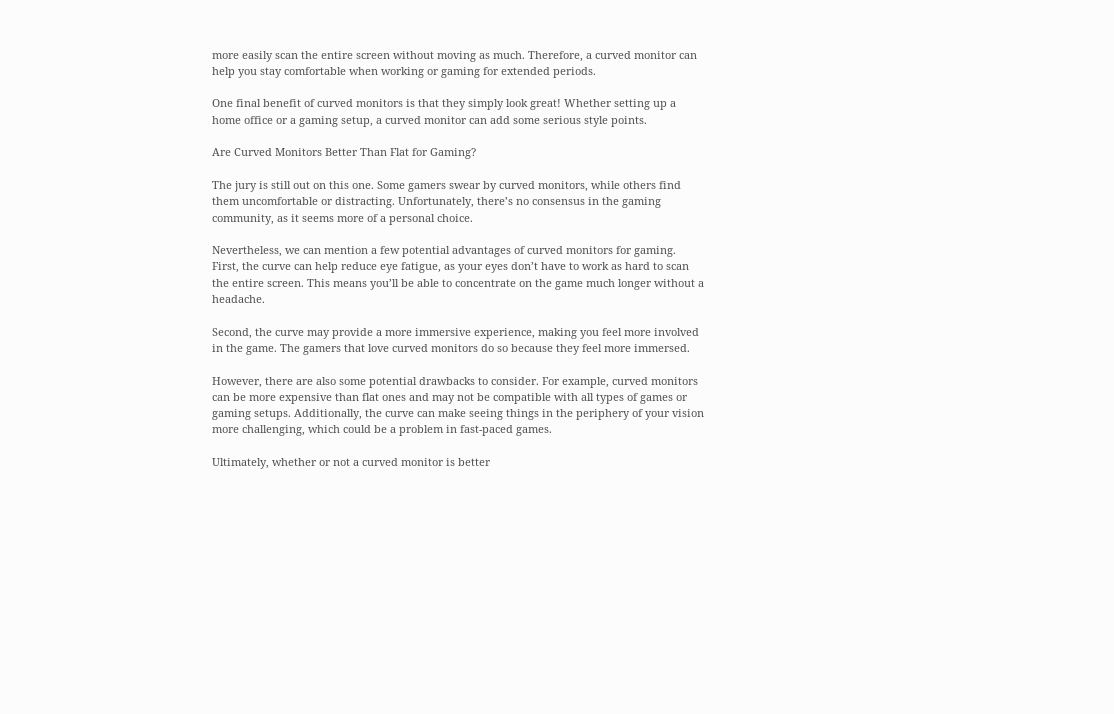more easily scan the entire screen without moving as much. Therefore, a curved monitor can help you stay comfortable when working or gaming for extended periods.

One final benefit of curved monitors is that they simply look great! Whether setting up a home office or a gaming setup, a curved monitor can add some serious style points.

Are Curved Monitors Better Than Flat for Gaming?

The jury is still out on this one. Some gamers swear by curved monitors, while others find them uncomfortable or distracting. Unfortunately, there’s no consensus in the gaming community, as it seems more of a personal choice.

Nevertheless, we can mention a few potential advantages of curved monitors for gaming. First, the curve can help reduce eye fatigue, as your eyes don’t have to work as hard to scan the entire screen. This means you’ll be able to concentrate on the game much longer without a headache.

Second, the curve may provide a more immersive experience, making you feel more involved in the game. The gamers that love curved monitors do so because they feel more immersed.

However, there are also some potential drawbacks to consider. For example, curved monitors can be more expensive than flat ones and may not be compatible with all types of games or gaming setups. Additionally, the curve can make seeing things in the periphery of your vision more challenging, which could be a problem in fast-paced games.

Ultimately, whether or not a curved monitor is better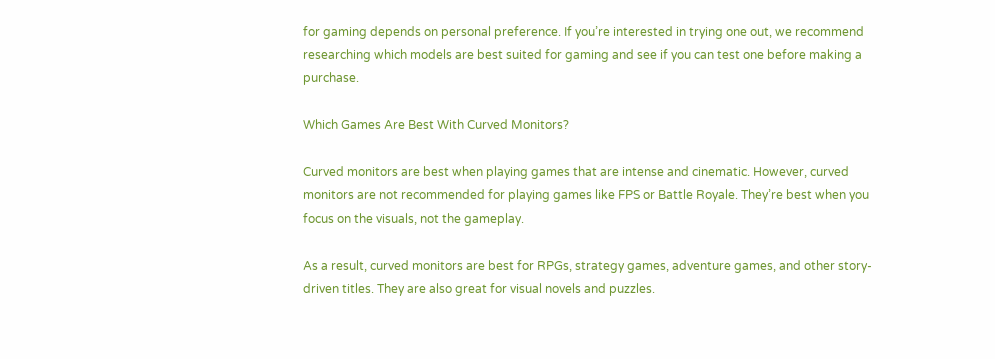for gaming depends on personal preference. If you’re interested in trying one out, we recommend researching which models are best suited for gaming and see if you can test one before making a purchase.

Which Games Are Best With Curved Monitors?

Curved monitors are best when playing games that are intense and cinematic. However, curved monitors are not recommended for playing games like FPS or Battle Royale. They’re best when you focus on the visuals, not the gameplay.

As a result, curved monitors are best for RPGs, strategy games, adventure games, and other story-driven titles. They are also great for visual novels and puzzles.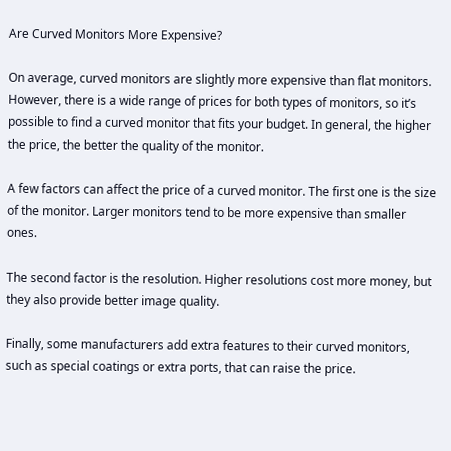Are Curved Monitors More Expensive?

On average, curved monitors are slightly more expensive than flat monitors. However, there is a wide range of prices for both types of monitors, so it’s possible to find a curved monitor that fits your budget. In general, the higher the price, the better the quality of the monitor.

A few factors can affect the price of a curved monitor. The first one is the size of the monitor. Larger monitors tend to be more expensive than smaller ones.

The second factor is the resolution. Higher resolutions cost more money, but they also provide better image quality.

Finally, some manufacturers add extra features to their curved monitors, such as special coatings or extra ports, that can raise the price.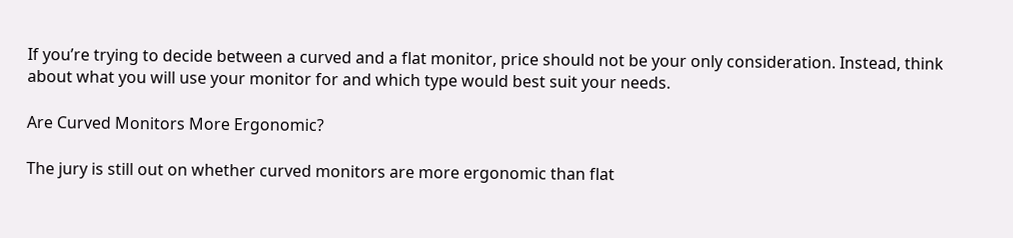If you’re trying to decide between a curved and a flat monitor, price should not be your only consideration. Instead, think about what you will use your monitor for and which type would best suit your needs.

Are Curved Monitors More Ergonomic?

The jury is still out on whether curved monitors are more ergonomic than flat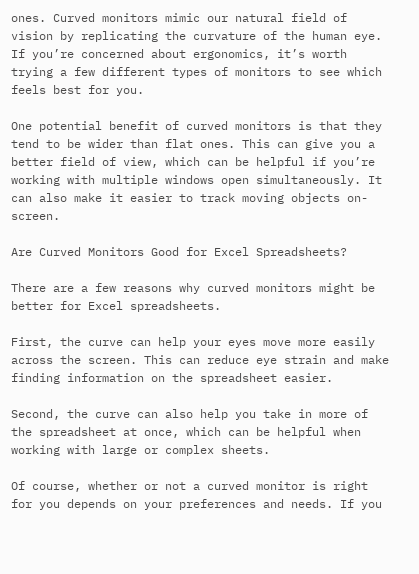ones. Curved monitors mimic our natural field of vision by replicating the curvature of the human eye. If you’re concerned about ergonomics, it’s worth trying a few different types of monitors to see which feels best for you.

One potential benefit of curved monitors is that they tend to be wider than flat ones. This can give you a better field of view, which can be helpful if you’re working with multiple windows open simultaneously. It can also make it easier to track moving objects on-screen.

Are Curved Monitors Good for Excel Spreadsheets?

There are a few reasons why curved monitors might be better for Excel spreadsheets.

First, the curve can help your eyes move more easily across the screen. This can reduce eye strain and make finding information on the spreadsheet easier.

Second, the curve can also help you take in more of the spreadsheet at once, which can be helpful when working with large or complex sheets.

Of course, whether or not a curved monitor is right for you depends on your preferences and needs. If you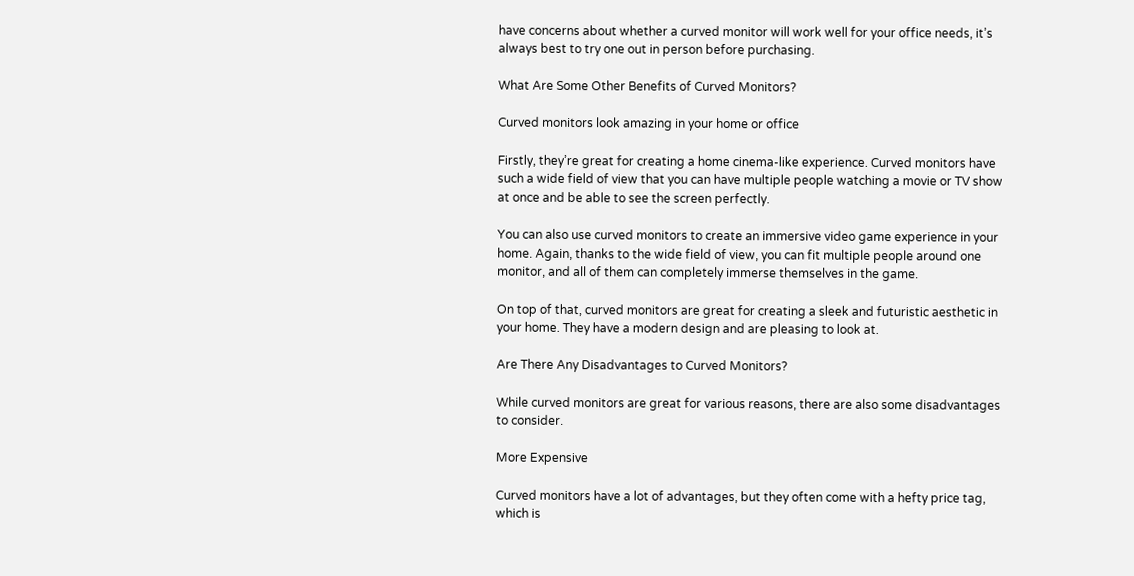have concerns about whether a curved monitor will work well for your office needs, it’s always best to try one out in person before purchasing.

What Are Some Other Benefits of Curved Monitors?

Curved monitors look amazing in your home or office

Firstly, they’re great for creating a home cinema-like experience. Curved monitors have such a wide field of view that you can have multiple people watching a movie or TV show at once and be able to see the screen perfectly.

You can also use curved monitors to create an immersive video game experience in your home. Again, thanks to the wide field of view, you can fit multiple people around one monitor, and all of them can completely immerse themselves in the game.

On top of that, curved monitors are great for creating a sleek and futuristic aesthetic in your home. They have a modern design and are pleasing to look at.

Are There Any Disadvantages to Curved Monitors?

While curved monitors are great for various reasons, there are also some disadvantages to consider.

More Expensive

Curved monitors have a lot of advantages, but they often come with a hefty price tag, which is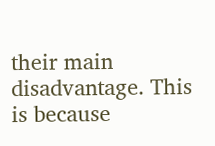their main disadvantage. This is because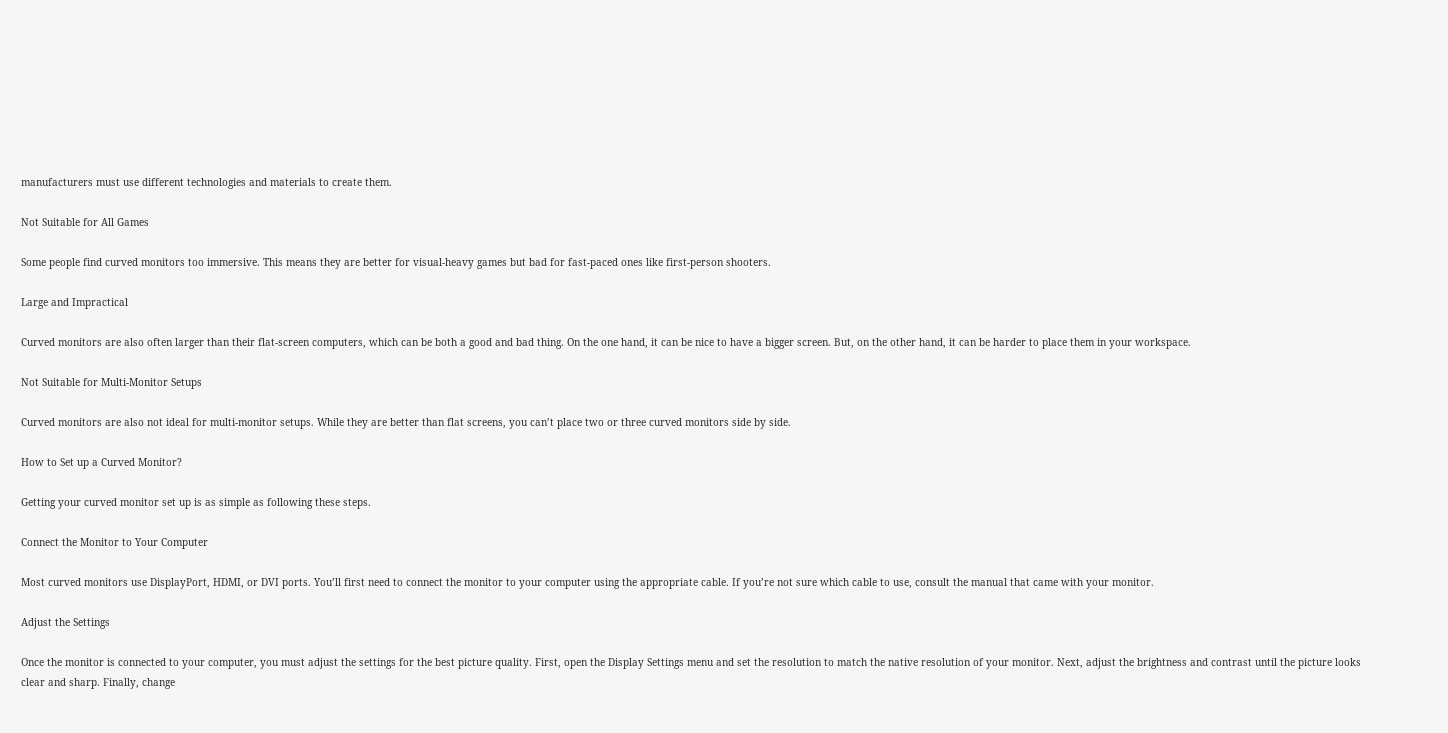manufacturers must use different technologies and materials to create them.

Not Suitable for All Games

Some people find curved monitors too immersive. This means they are better for visual-heavy games but bad for fast-paced ones like first-person shooters.

Large and Impractical

Curved monitors are also often larger than their flat-screen computers, which can be both a good and bad thing. On the one hand, it can be nice to have a bigger screen. But, on the other hand, it can be harder to place them in your workspace.

Not Suitable for Multi-Monitor Setups

Curved monitors are also not ideal for multi-monitor setups. While they are better than flat screens, you can’t place two or three curved monitors side by side.

How to Set up a Curved Monitor?

Getting your curved monitor set up is as simple as following these steps.

Connect the Monitor to Your Computer

Most curved monitors use DisplayPort, HDMI, or DVI ports. You’ll first need to connect the monitor to your computer using the appropriate cable. If you’re not sure which cable to use, consult the manual that came with your monitor.

Adjust the Settings

Once the monitor is connected to your computer, you must adjust the settings for the best picture quality. First, open the Display Settings menu and set the resolution to match the native resolution of your monitor. Next, adjust the brightness and contrast until the picture looks clear and sharp. Finally, change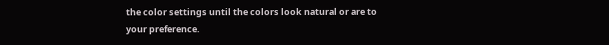the color settings until the colors look natural or are to your preference.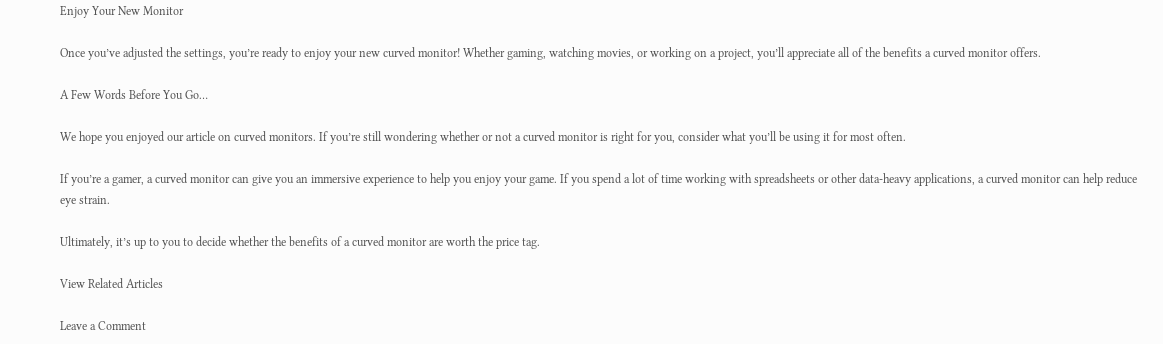Enjoy Your New Monitor

Once you’ve adjusted the settings, you’re ready to enjoy your new curved monitor! Whether gaming, watching movies, or working on a project, you’ll appreciate all of the benefits a curved monitor offers.

A Few Words Before You Go…

We hope you enjoyed our article on curved monitors. If you’re still wondering whether or not a curved monitor is right for you, consider what you’ll be using it for most often.

If you’re a gamer, a curved monitor can give you an immersive experience to help you enjoy your game. If you spend a lot of time working with spreadsheets or other data-heavy applications, a curved monitor can help reduce eye strain.

Ultimately, it’s up to you to decide whether the benefits of a curved monitor are worth the price tag.

View Related Articles

Leave a Comment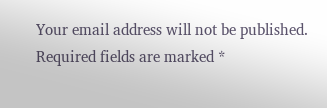Your email address will not be published. Required fields are marked *